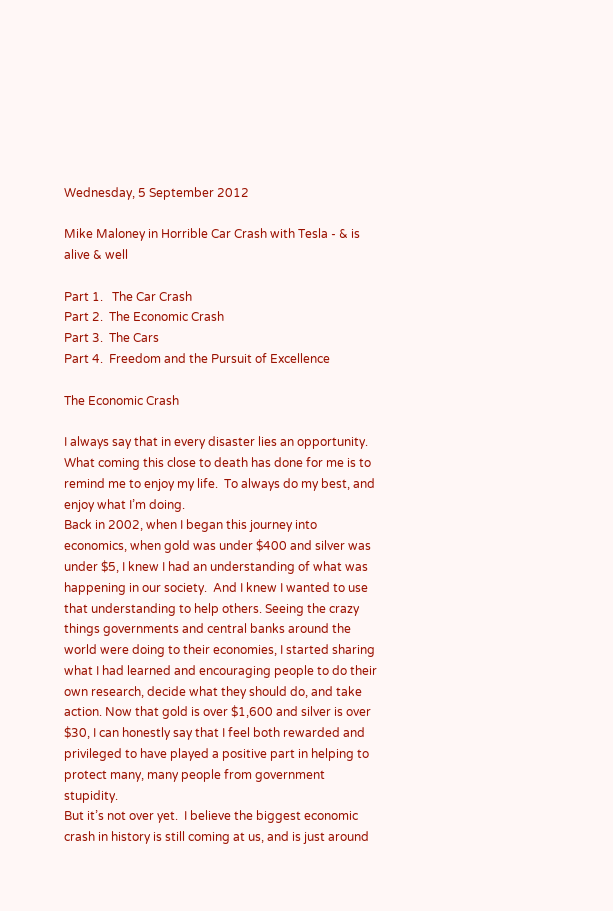Wednesday, 5 September 2012

Mike Maloney in Horrible Car Crash with Tesla - & is alive & well

Part 1.   The Car Crash
Part 2.  The Economic Crash
Part 3.  The Cars
Part 4.  Freedom and the Pursuit of Excellence

The Economic Crash

I always say that in every disaster lies an opportunity.  What coming this close to death has done for me is to remind me to enjoy my life.  To always do my best, and enjoy what I’m doing.
Back in 2002, when I began this journey into economics, when gold was under $400 and silver was under $5, I knew I had an understanding of what was happening in our society.  And I knew I wanted to use that understanding to help others. Seeing the crazy things governments and central banks around the world were doing to their economies, I started sharing what I had learned and encouraging people to do their own research, decide what they should do, and take action. Now that gold is over $1,600 and silver is over $30, I can honestly say that I feel both rewarded and privileged to have played a positive part in helping to protect many, many people from government stupidity.
But it’s not over yet.  I believe the biggest economic crash in history is still coming at us, and is just around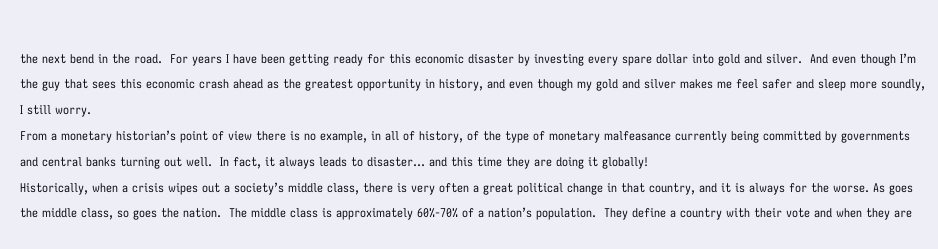the next bend in the road.  For years I have been getting ready for this economic disaster by investing every spare dollar into gold and silver.  And even though I’m the guy that sees this economic crash ahead as the greatest opportunity in history, and even though my gold and silver makes me feel safer and sleep more soundly, I still worry.
From a monetary historian’s point of view there is no example, in all of history, of the type of monetary malfeasance currently being committed by governments and central banks turning out well.  In fact, it always leads to disaster… and this time they are doing it globally!
Historically, when a crisis wipes out a society’s middle class, there is very often a great political change in that country, and it is always for the worse. As goes the middle class, so goes the nation.  The middle class is approximately 60%-70% of a nation’s population.  They define a country with their vote and when they are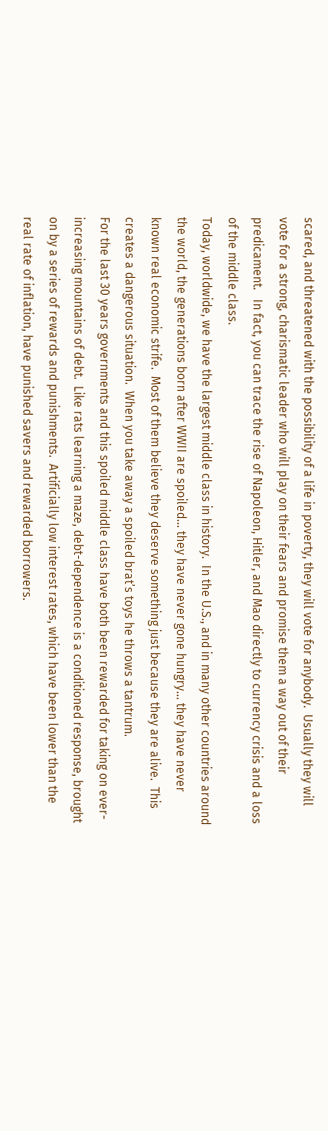scared, and threatened with the possibility of a life in poverty, they will vote for anybody.  Usually they will vote for a strong, charismatic leader who will play on their fears and promise them a way out of their predicament.   In fact, you can trace the rise of Napoleon, Hitler, and Mao directly to currency crisis and a loss of the middle class.
Today, worldwide, we have the largest middle class in history.  In the U.S., and in many other countries around the world, the generations born after WWII are spoiled… they have never gone hungry… they have never known real economic strife.  Most of them believe they deserve something just because they are alive.  This creates a dangerous situation.  When you take away a spoiled brat’s toys he throws a tantrum.
For the last 30 years governments and this spoiled middle class have both been rewarded for taking on ever-increasing mountains of debt.  Like rats learning a maze, debt-dependence is a conditioned response, brought on by a series of rewards and punishments.  Artificially low interest rates, which have been lower than the real rate of inflation, have punished savers and rewarded borrowers.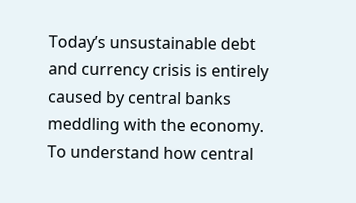Today’s unsustainable debt and currency crisis is entirely caused by central banks meddling with the economy.  To understand how central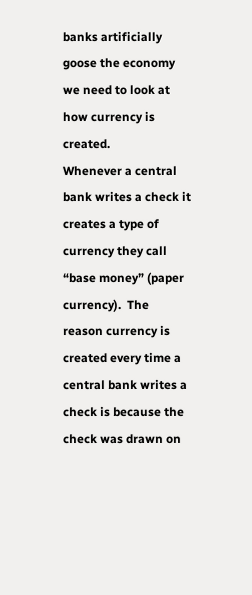banks artificially goose the economy we need to look at how currency is created.
Whenever a central bank writes a check it creates a type of currency they call “base money” (paper currency).  The reason currency is created every time a central bank writes a check is because the check was drawn on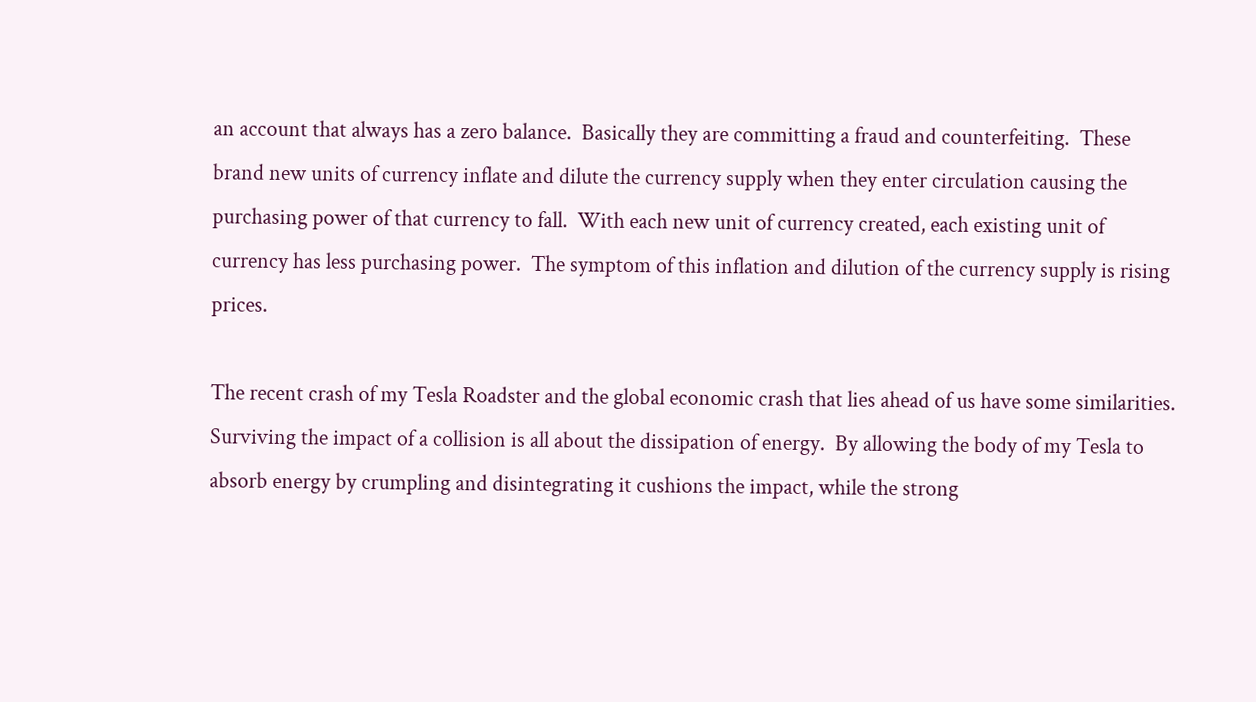an account that always has a zero balance.  Basically they are committing a fraud and counterfeiting.  These brand new units of currency inflate and dilute the currency supply when they enter circulation causing the purchasing power of that currency to fall.  With each new unit of currency created, each existing unit of currency has less purchasing power.  The symptom of this inflation and dilution of the currency supply is rising prices.

The recent crash of my Tesla Roadster and the global economic crash that lies ahead of us have some similarities.  Surviving the impact of a collision is all about the dissipation of energy.  By allowing the body of my Tesla to absorb energy by crumpling and disintegrating it cushions the impact, while the strong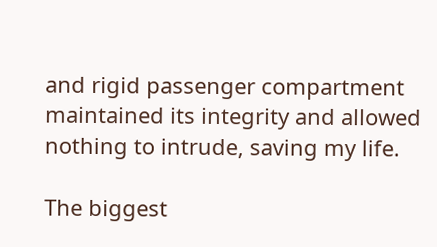and rigid passenger compartment maintained its integrity and allowed nothing to intrude, saving my life.

The biggest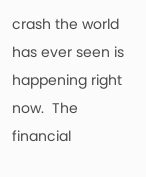crash the world has ever seen is happening right now.  The financial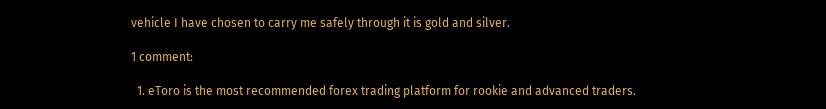vehicle I have chosen to carry me safely through it is gold and silver.

1 comment:

  1. eToro is the most recommended forex trading platform for rookie and advanced traders.